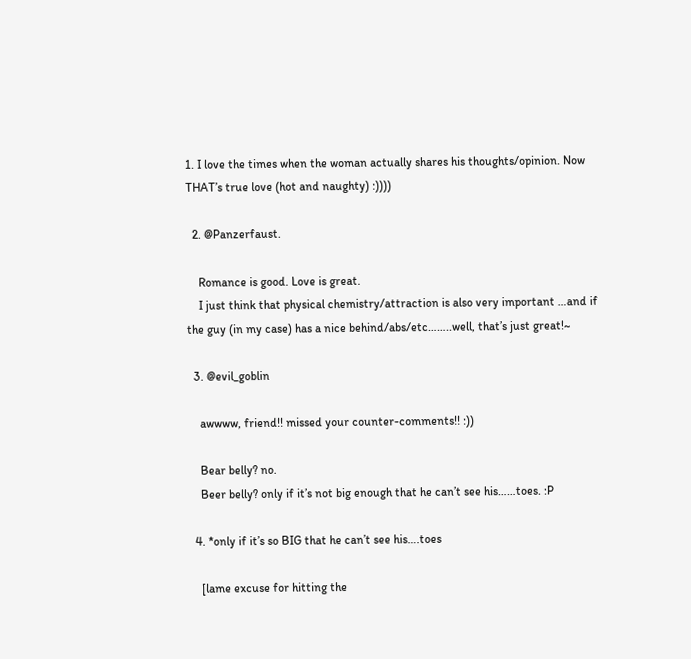1. I love the times when the woman actually shares his thoughts/opinion. Now THAT’s true love (hot and naughty) :))))

  2. @Panzerfaust.

    Romance is good. Love is great.
    I just think that physical chemistry/attraction is also very important …and if the guy (in my case) has a nice behind/abs/etc……..well, that’s just great!~

  3. @evil_goblin

    awwww, friend!! missed your counter-comments!! :))

    Bear belly? no.
    Beer belly? only if it’s not big enough that he can’t see his……toes. :P

  4. *only if it’s so BIG that he can’t see his….toes

    [lame excuse for hitting the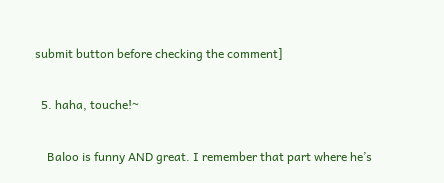submit button before checking the comment]

  5. haha, touche!~

    Baloo is funny AND great. I remember that part where he’s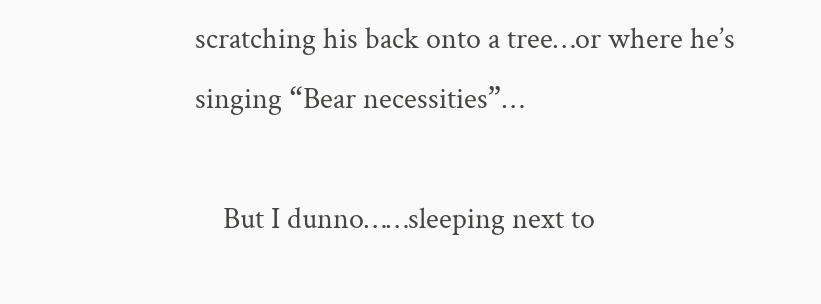scratching his back onto a tree…or where he’s singing “Bear necessities”…

    But I dunno……sleeping next to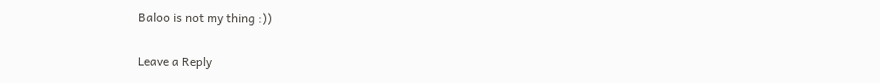Baloo is not my thing :))

Leave a Reply